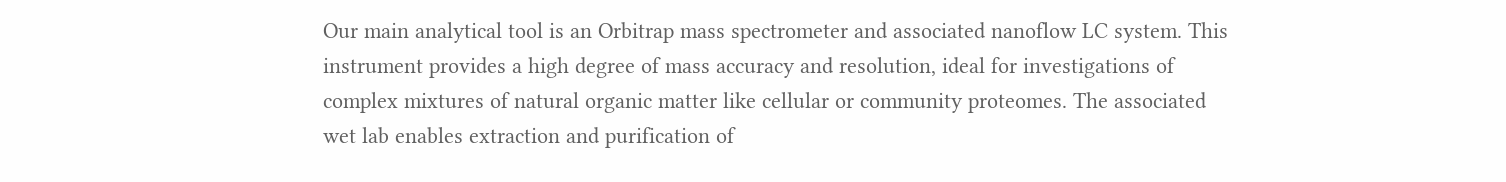Our main analytical tool is an Orbitrap mass spectrometer and associated nanoflow LC system. This instrument provides a high degree of mass accuracy and resolution, ideal for investigations of complex mixtures of natural organic matter like cellular or community proteomes. The associated wet lab enables extraction and purification of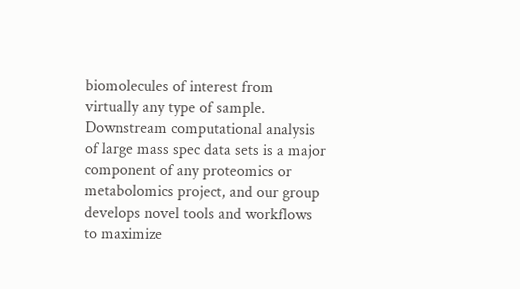biomolecules of interest from virtually any type of sample. Downstream computational analysis of large mass spec data sets is a major component of any proteomics or metabolomics project, and our group develops novel tools and workflows to maximize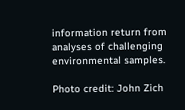information return from analyses of challenging environmental samples.

Photo credit: John Zich